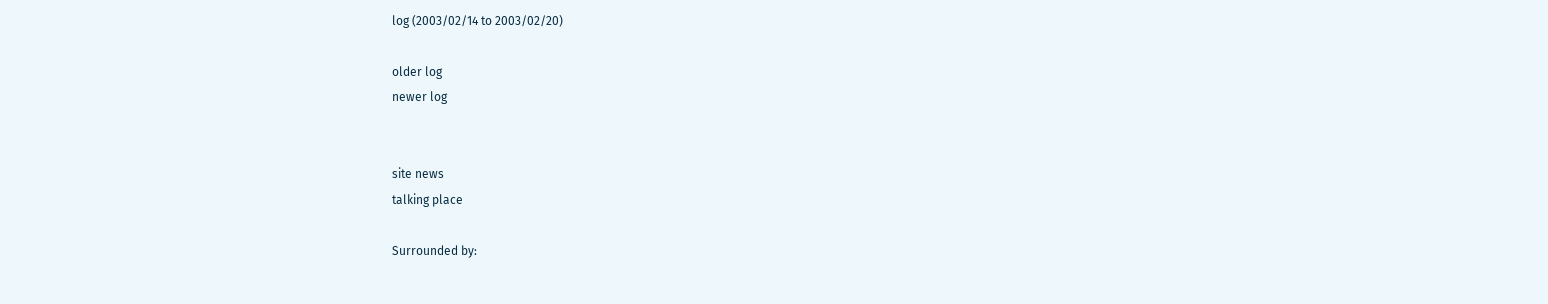log (2003/02/14 to 2003/02/20)

older log
newer log


site news
talking place

Surrounded by: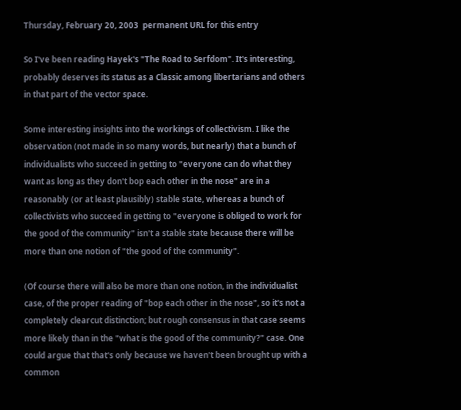Thursday, February 20, 2003  permanent URL for this entry

So I've been reading Hayek's "The Road to Serfdom". It's interesting, probably deserves its status as a Classic among libertarians and others in that part of the vector space.

Some interesting insights into the workings of collectivism. I like the observation (not made in so many words, but nearly) that a bunch of individualists who succeed in getting to "everyone can do what they want as long as they don't bop each other in the nose" are in a reasonably (or at least plausibly) stable state, whereas a bunch of collectivists who succeed in getting to "everyone is obliged to work for the good of the community" isn't a stable state because there will be more than one notion of "the good of the community".

(Of course there will also be more than one notion, in the individualist case, of the proper reading of "bop each other in the nose", so it's not a completely clearcut distinction; but rough consensus in that case seems more likely than in the "what is the good of the community?" case. One could argue that that's only because we haven't been brought up with a common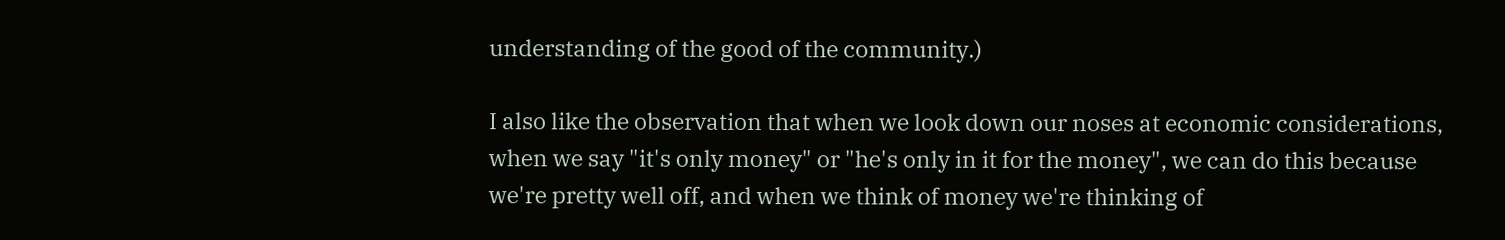understanding of the good of the community.)

I also like the observation that when we look down our noses at economic considerations, when we say "it's only money" or "he's only in it for the money", we can do this because we're pretty well off, and when we think of money we're thinking of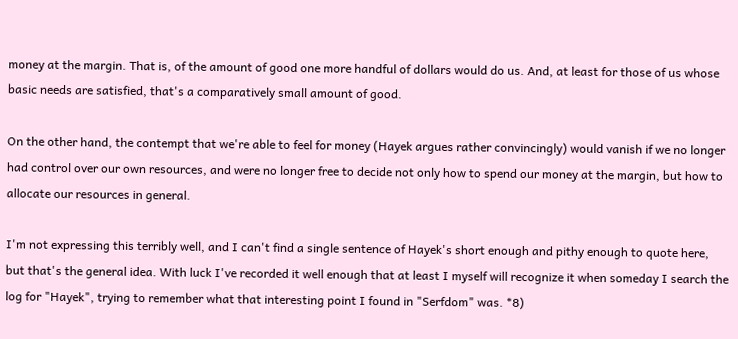money at the margin. That is, of the amount of good one more handful of dollars would do us. And, at least for those of us whose basic needs are satisfied, that's a comparatively small amount of good.

On the other hand, the contempt that we're able to feel for money (Hayek argues rather convincingly) would vanish if we no longer had control over our own resources, and were no longer free to decide not only how to spend our money at the margin, but how to allocate our resources in general.

I'm not expressing this terribly well, and I can't find a single sentence of Hayek's short enough and pithy enough to quote here, but that's the general idea. With luck I've recorded it well enough that at least I myself will recognize it when someday I search the log for "Hayek", trying to remember what that interesting point I found in "Serfdom" was. *8)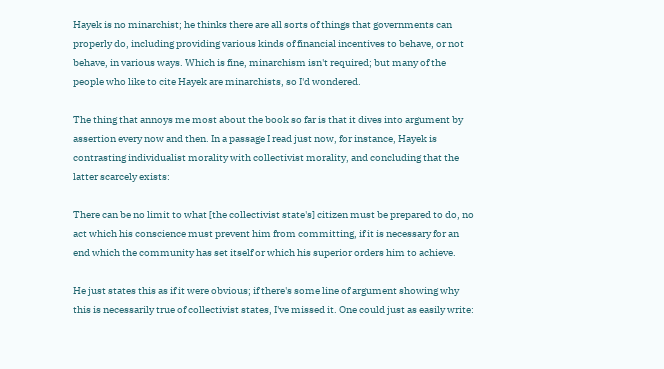Hayek is no minarchist; he thinks there are all sorts of things that governments can properly do, including providing various kinds of financial incentives to behave, or not behave, in various ways. Which is fine, minarchism isn't required; but many of the people who like to cite Hayek are minarchists, so I'd wondered.

The thing that annoys me most about the book so far is that it dives into argument by assertion every now and then. In a passage I read just now, for instance, Hayek is contrasting individualist morality with collectivist morality, and concluding that the latter scarcely exists:

There can be no limit to what [the collectivist state's] citizen must be prepared to do, no act which his conscience must prevent him from committing, if it is necessary for an end which the community has set itself or which his superior orders him to achieve.

He just states this as if it were obvious; if there's some line of argument showing why this is necessarily true of collectivist states, I've missed it. One could just as easily write: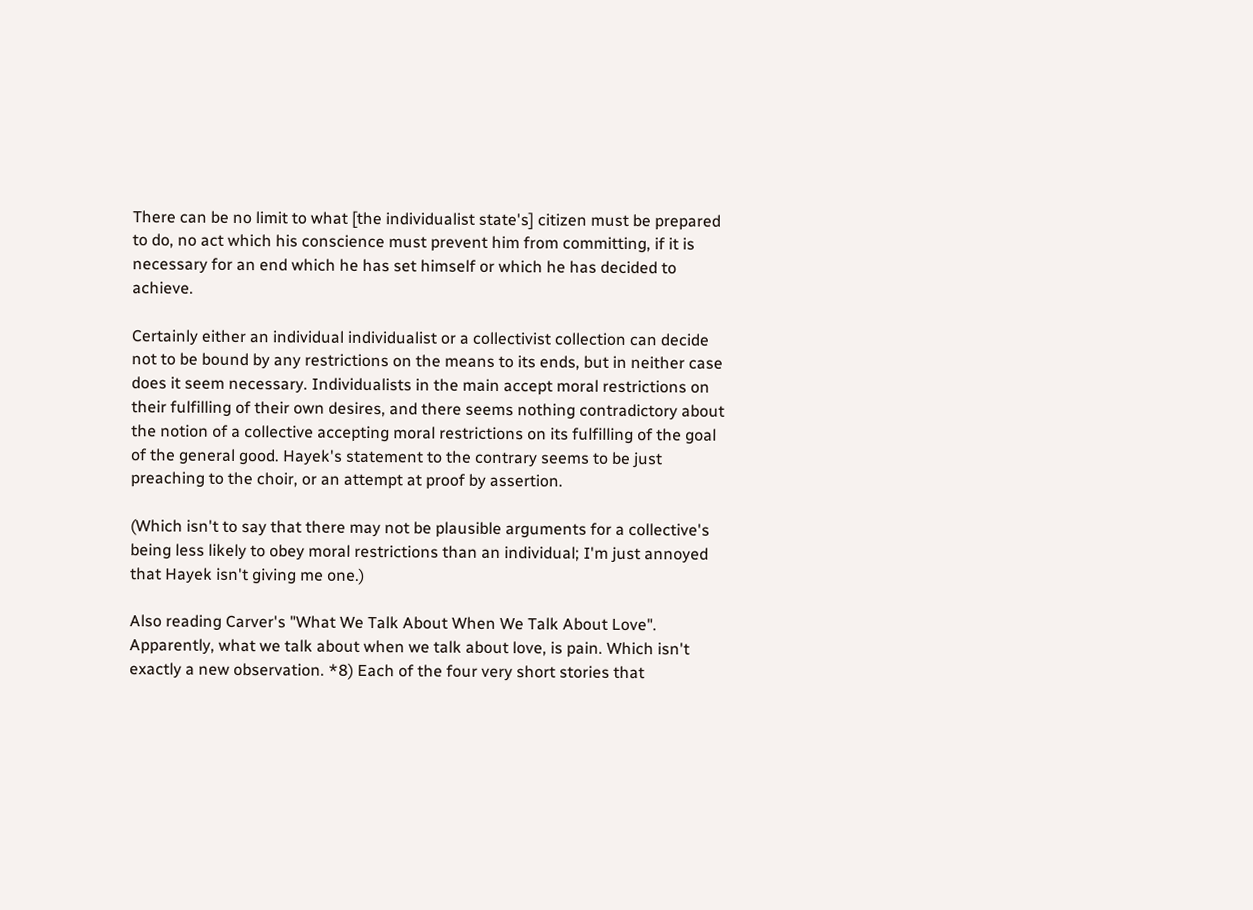There can be no limit to what [the individualist state's] citizen must be prepared to do, no act which his conscience must prevent him from committing, if it is necessary for an end which he has set himself or which he has decided to achieve.

Certainly either an individual individualist or a collectivist collection can decide not to be bound by any restrictions on the means to its ends, but in neither case does it seem necessary. Individualists in the main accept moral restrictions on their fulfilling of their own desires, and there seems nothing contradictory about the notion of a collective accepting moral restrictions on its fulfilling of the goal of the general good. Hayek's statement to the contrary seems to be just preaching to the choir, or an attempt at proof by assertion.

(Which isn't to say that there may not be plausible arguments for a collective's being less likely to obey moral restrictions than an individual; I'm just annoyed that Hayek isn't giving me one.)

Also reading Carver's "What We Talk About When We Talk About Love". Apparently, what we talk about when we talk about love, is pain. Which isn't exactly a new observation. *8) Each of the four very short stories that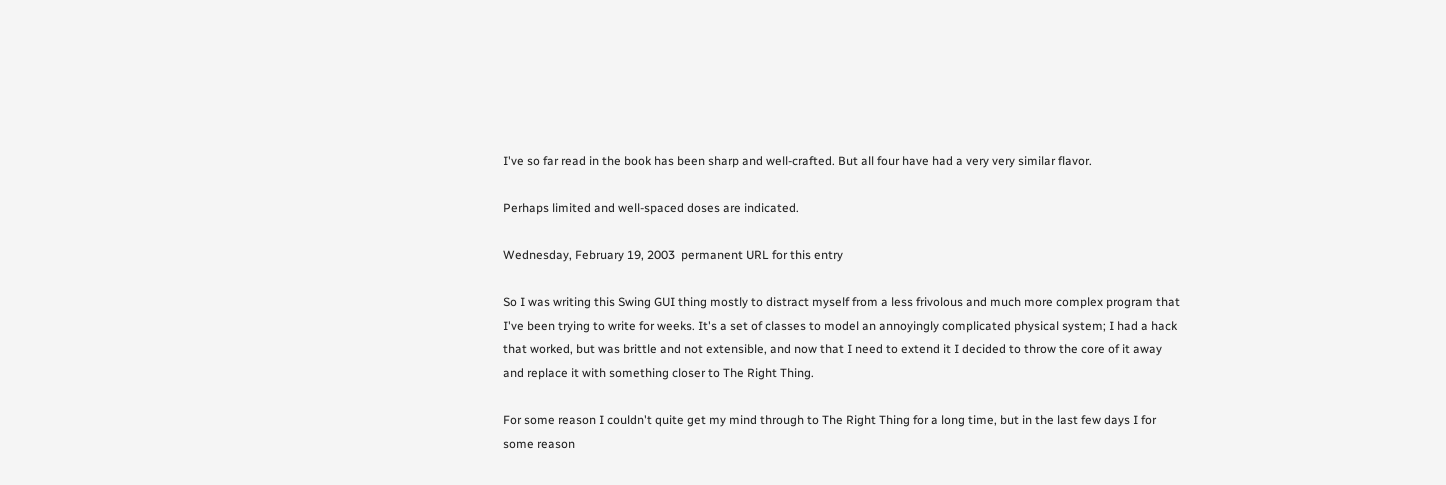I've so far read in the book has been sharp and well-crafted. But all four have had a very very similar flavor.

Perhaps limited and well-spaced doses are indicated.

Wednesday, February 19, 2003  permanent URL for this entry

So I was writing this Swing GUI thing mostly to distract myself from a less frivolous and much more complex program that I've been trying to write for weeks. It's a set of classes to model an annoyingly complicated physical system; I had a hack that worked, but was brittle and not extensible, and now that I need to extend it I decided to throw the core of it away and replace it with something closer to The Right Thing.

For some reason I couldn't quite get my mind through to The Right Thing for a long time, but in the last few days I for some reason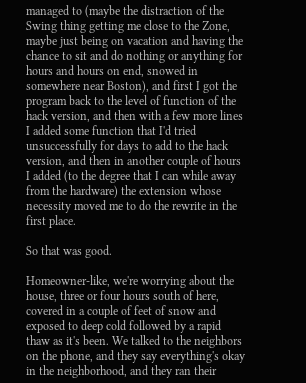managed to (maybe the distraction of the Swing thing getting me close to the Zone, maybe just being on vacation and having the chance to sit and do nothing or anything for hours and hours on end, snowed in somewhere near Boston), and first I got the program back to the level of function of the hack version, and then with a few more lines I added some function that I'd tried unsuccessfully for days to add to the hack version, and then in another couple of hours I added (to the degree that I can while away from the hardware) the extension whose necessity moved me to do the rewrite in the first place.

So that was good.

Homeowner-like, we're worrying about the house, three or four hours south of here, covered in a couple of feet of snow and exposed to deep cold followed by a rapid thaw as it's been. We talked to the neighbors on the phone, and they say everything's okay in the neighborhood, and they ran their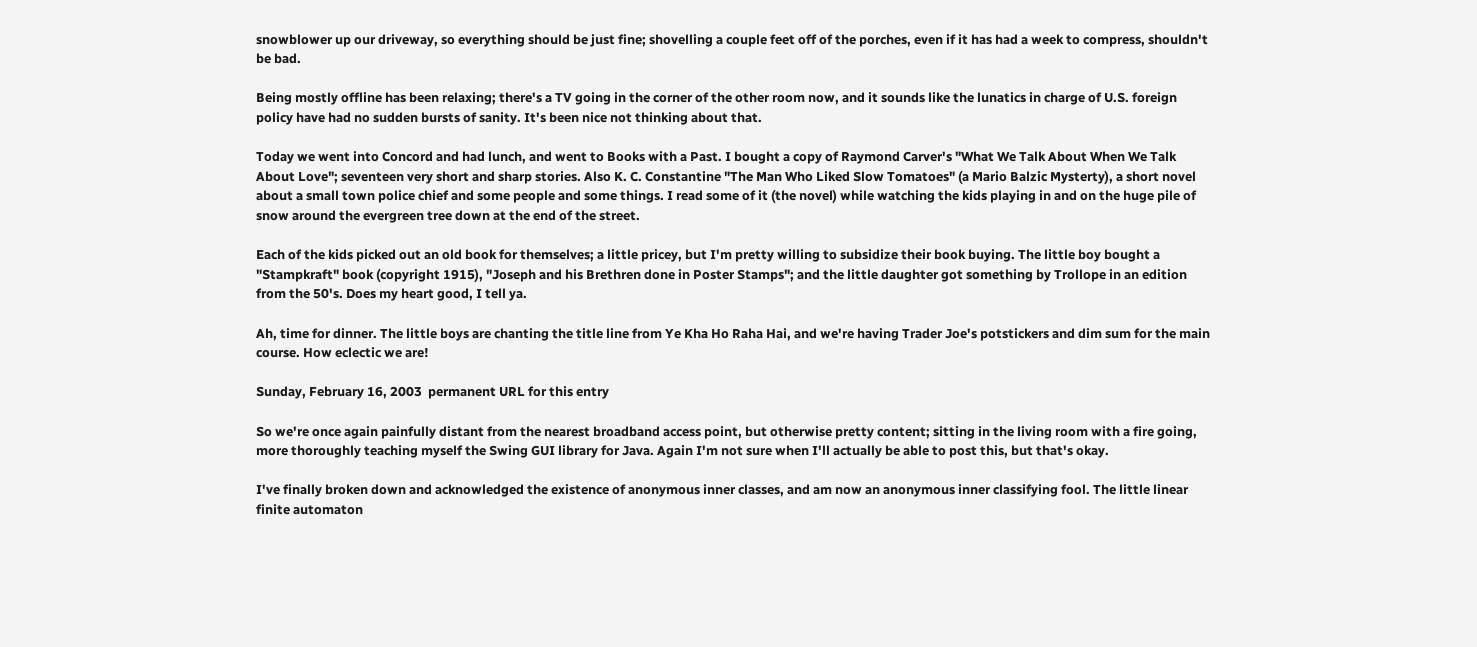snowblower up our driveway, so everything should be just fine; shovelling a couple feet off of the porches, even if it has had a week to compress, shouldn't be bad.

Being mostly offline has been relaxing; there's a TV going in the corner of the other room now, and it sounds like the lunatics in charge of U.S. foreign policy have had no sudden bursts of sanity. It's been nice not thinking about that.

Today we went into Concord and had lunch, and went to Books with a Past. I bought a copy of Raymond Carver's "What We Talk About When We Talk About Love"; seventeen very short and sharp stories. Also K. C. Constantine "The Man Who Liked Slow Tomatoes" (a Mario Balzic Mysterty), a short novel about a small town police chief and some people and some things. I read some of it (the novel) while watching the kids playing in and on the huge pile of snow around the evergreen tree down at the end of the street.

Each of the kids picked out an old book for themselves; a little pricey, but I'm pretty willing to subsidize their book buying. The little boy bought a "Stampkraft" book (copyright 1915), "Joseph and his Brethren done in Poster Stamps"; and the little daughter got something by Trollope in an edition from the 50's. Does my heart good, I tell ya.

Ah, time for dinner. The little boys are chanting the title line from Ye Kha Ho Raha Hai, and we're having Trader Joe's potstickers and dim sum for the main course. How eclectic we are!

Sunday, February 16, 2003  permanent URL for this entry

So we're once again painfully distant from the nearest broadband access point, but otherwise pretty content; sitting in the living room with a fire going, more thoroughly teaching myself the Swing GUI library for Java. Again I'm not sure when I'll actually be able to post this, but that's okay.

I've finally broken down and acknowledged the existence of anonymous inner classes, and am now an anonymous inner classifying fool. The little linear finite automaton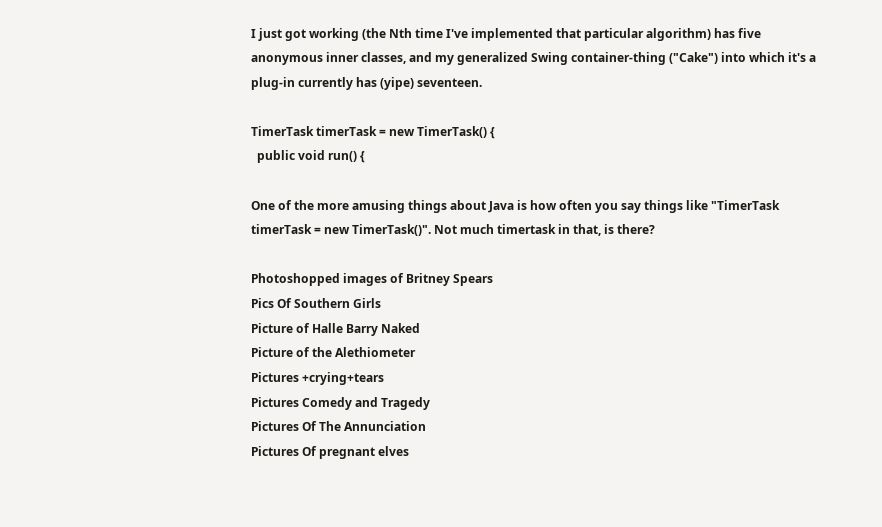I just got working (the Nth time I've implemented that particular algorithm) has five anonymous inner classes, and my generalized Swing container-thing ("Cake") into which it's a plug-in currently has (yipe) seventeen.

TimerTask timerTask = new TimerTask() {
  public void run() {

One of the more amusing things about Java is how often you say things like "TimerTask timerTask = new TimerTask()". Not much timertask in that, is there?

Photoshopped images of Britney Spears
Pics Of Southern Girls
Picture of Halle Barry Naked
Picture of the Alethiometer
Pictures +crying+tears
Pictures Comedy and Tragedy
Pictures Of The Annunciation
Pictures Of pregnant elves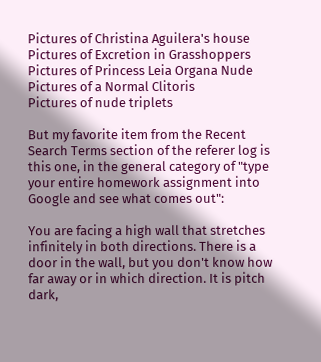Pictures of Christina Aguilera's house
Pictures of Excretion in Grasshoppers
Pictures of Princess Leia Organa Nude
Pictures of a Normal Clitoris
Pictures of nude triplets

But my favorite item from the Recent Search Terms section of the referer log is this one, in the general category of "type your entire homework assignment into Google and see what comes out":

You are facing a high wall that stretches infinitely in both directions. There is a door in the wall, but you don't know how far away or in which direction. It is pitch dark,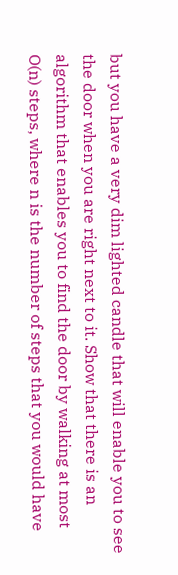but you have a very dim lighted candle that will enable you to see the door when you are right next to it. Show that there is an algorithm that enables you to find the door by walking at most O(n) steps, where n is the number of steps that you would have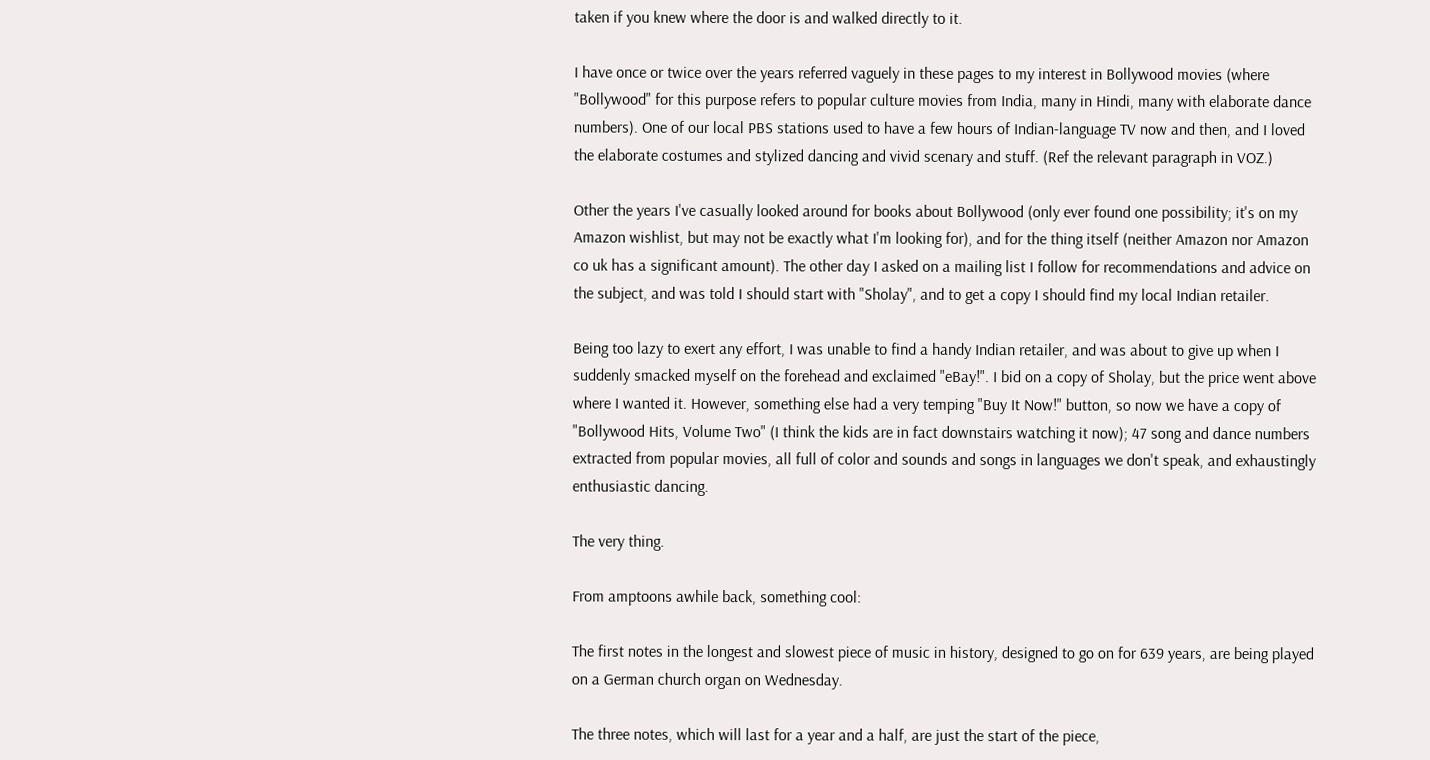taken if you knew where the door is and walked directly to it.

I have once or twice over the years referred vaguely in these pages to my interest in Bollywood movies (where "Bollywood" for this purpose refers to popular culture movies from India, many in Hindi, many with elaborate dance numbers). One of our local PBS stations used to have a few hours of Indian-language TV now and then, and I loved the elaborate costumes and stylized dancing and vivid scenary and stuff. (Ref the relevant paragraph in VOZ.)

Other the years I've casually looked around for books about Bollywood (only ever found one possibility; it's on my Amazon wishlist, but may not be exactly what I'm looking for), and for the thing itself (neither Amazon nor Amazon co uk has a significant amount). The other day I asked on a mailing list I follow for recommendations and advice on the subject, and was told I should start with "Sholay", and to get a copy I should find my local Indian retailer.

Being too lazy to exert any effort, I was unable to find a handy Indian retailer, and was about to give up when I suddenly smacked myself on the forehead and exclaimed "eBay!". I bid on a copy of Sholay, but the price went above where I wanted it. However, something else had a very temping "Buy It Now!" button, so now we have a copy of "Bollywood Hits, Volume Two" (I think the kids are in fact downstairs watching it now); 47 song and dance numbers extracted from popular movies, all full of color and sounds and songs in languages we don't speak, and exhaustingly enthusiastic dancing.

The very thing.

From amptoons awhile back, something cool:

The first notes in the longest and slowest piece of music in history, designed to go on for 639 years, are being played on a German church organ on Wednesday.

The three notes, which will last for a year and a half, are just the start of the piece,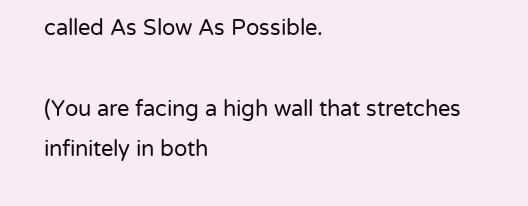called As Slow As Possible.

(You are facing a high wall that stretches infinitely in both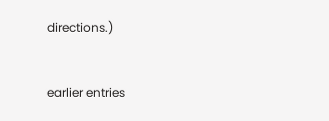directions.)


earlier entries